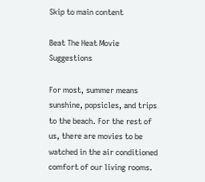Skip to main content

Beat The Heat Movie Suggestions

For most, summer means sunshine, popsicles, and trips to the beach. For the rest of us, there are movies to be watched in the air conditioned comfort of our living rooms.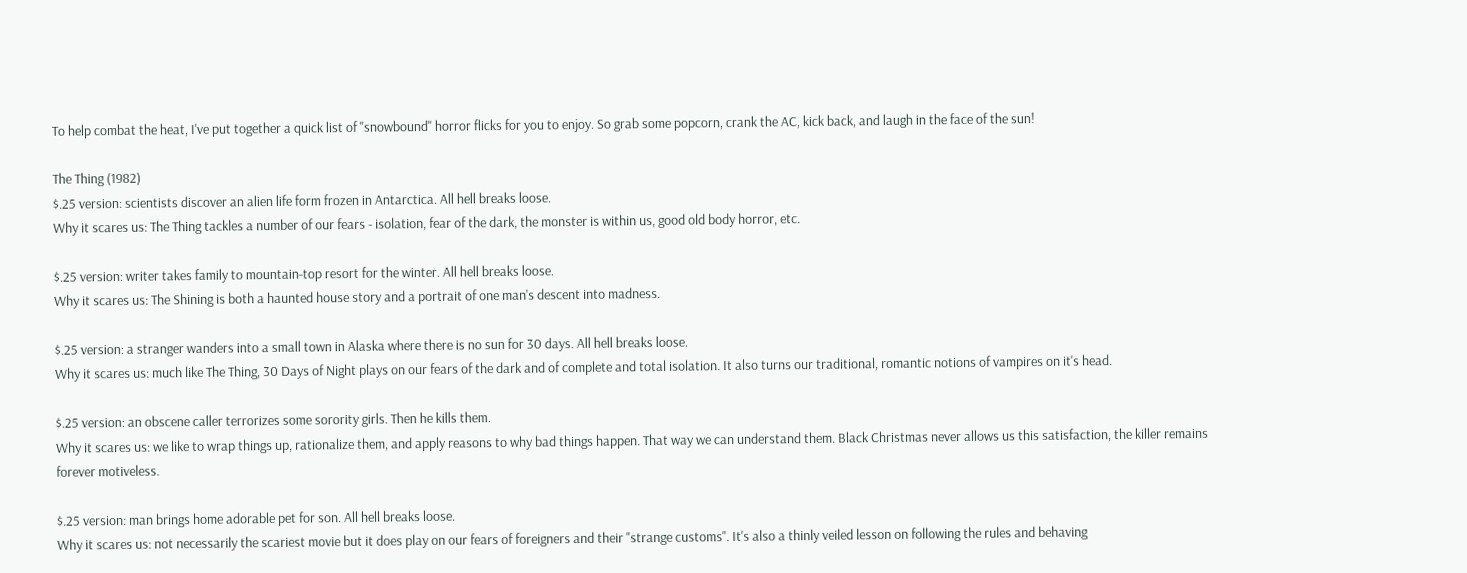To help combat the heat, I've put together a quick list of "snowbound" horror flicks for you to enjoy. So grab some popcorn, crank the AC, kick back, and laugh in the face of the sun!

The Thing (1982)
$.25 version: scientists discover an alien life form frozen in Antarctica. All hell breaks loose.
Why it scares us: The Thing tackles a number of our fears - isolation, fear of the dark, the monster is within us, good old body horror, etc.

$.25 version: writer takes family to mountain-top resort for the winter. All hell breaks loose.
Why it scares us: The Shining is both a haunted house story and a portrait of one man's descent into madness.

$.25 version: a stranger wanders into a small town in Alaska where there is no sun for 30 days. All hell breaks loose.
Why it scares us: much like The Thing, 30 Days of Night plays on our fears of the dark and of complete and total isolation. It also turns our traditional, romantic notions of vampires on it's head.

$.25 version: an obscene caller terrorizes some sorority girls. Then he kills them.
Why it scares us: we like to wrap things up, rationalize them, and apply reasons to why bad things happen. That way we can understand them. Black Christmas never allows us this satisfaction, the killer remains forever motiveless.

$.25 version: man brings home adorable pet for son. All hell breaks loose.
Why it scares us: not necessarily the scariest movie but it does play on our fears of foreigners and their "strange customs". It's also a thinly veiled lesson on following the rules and behaving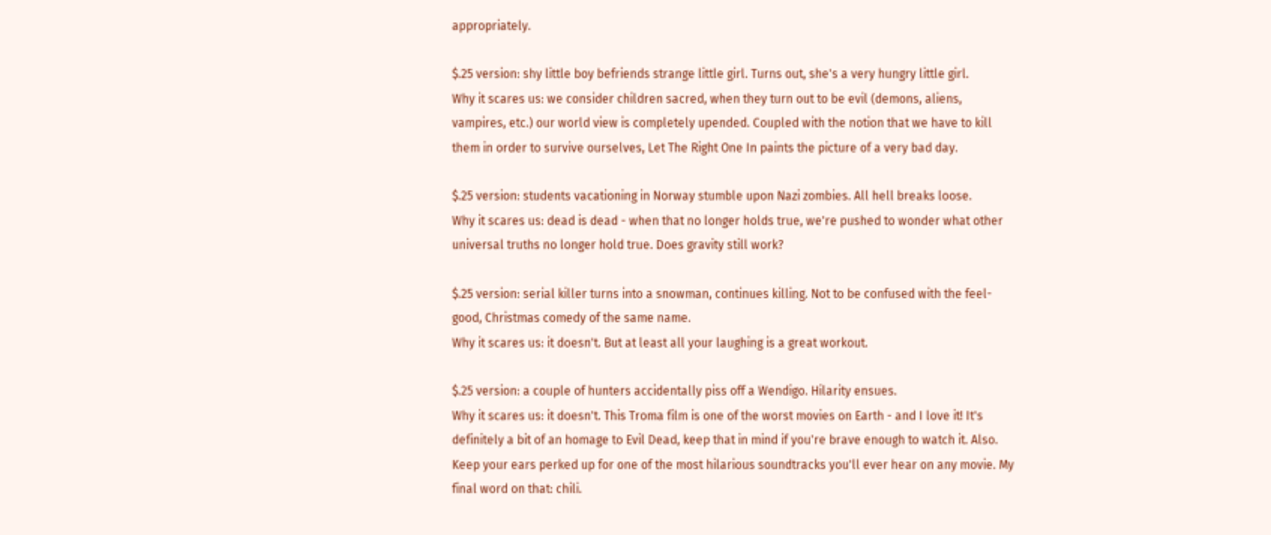appropriately.

$.25 version: shy little boy befriends strange little girl. Turns out, she's a very hungry little girl.
Why it scares us: we consider children sacred, when they turn out to be evil (demons, aliens, vampires, etc.) our world view is completely upended. Coupled with the notion that we have to kill them in order to survive ourselves, Let The Right One In paints the picture of a very bad day.

$.25 version: students vacationing in Norway stumble upon Nazi zombies. All hell breaks loose.
Why it scares us: dead is dead - when that no longer holds true, we're pushed to wonder what other universal truths no longer hold true. Does gravity still work?

$.25 version: serial killer turns into a snowman, continues killing. Not to be confused with the feel-good, Christmas comedy of the same name.
Why it scares us: it doesn't. But at least all your laughing is a great workout.

$.25 version: a couple of hunters accidentally piss off a Wendigo. Hilarity ensues.
Why it scares us: it doesn't. This Troma film is one of the worst movies on Earth - and I love it! It's definitely a bit of an homage to Evil Dead, keep that in mind if you're brave enough to watch it. Also. Keep your ears perked up for one of the most hilarious soundtracks you'll ever hear on any movie. My final word on that: chili.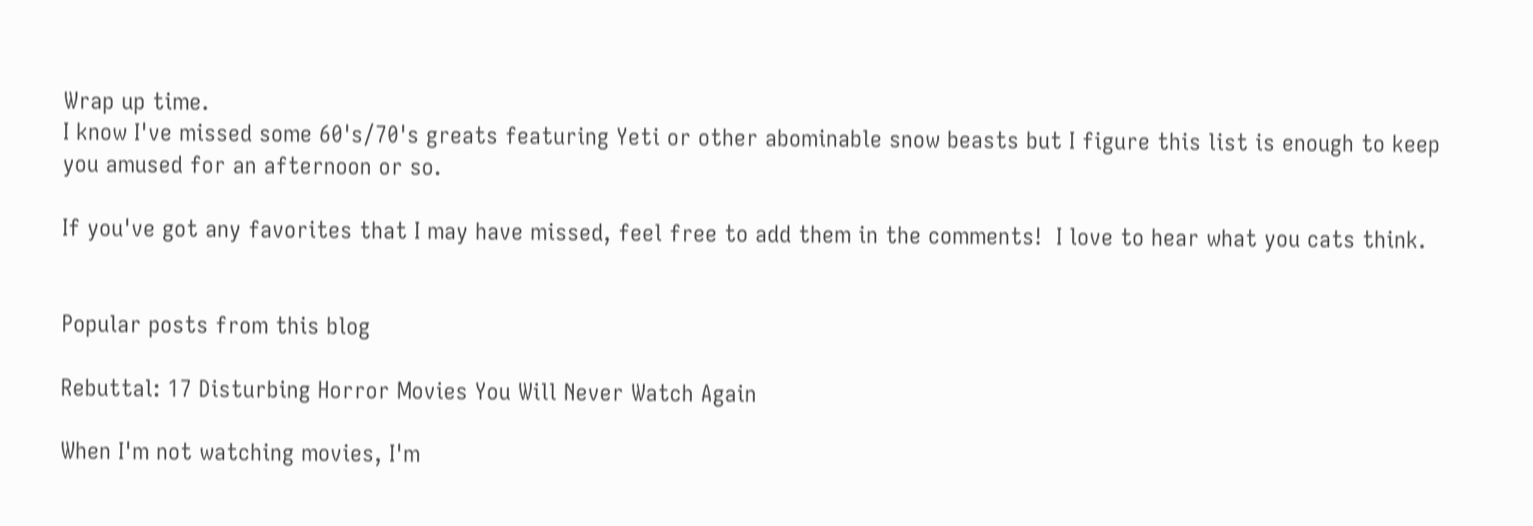Wrap up time.
I know I've missed some 60's/70's greats featuring Yeti or other abominable snow beasts but I figure this list is enough to keep you amused for an afternoon or so.

If you've got any favorites that I may have missed, feel free to add them in the comments!  I love to hear what you cats think.


Popular posts from this blog

Rebuttal: 17 Disturbing Horror Movies You Will Never Watch Again

When I'm not watching movies, I'm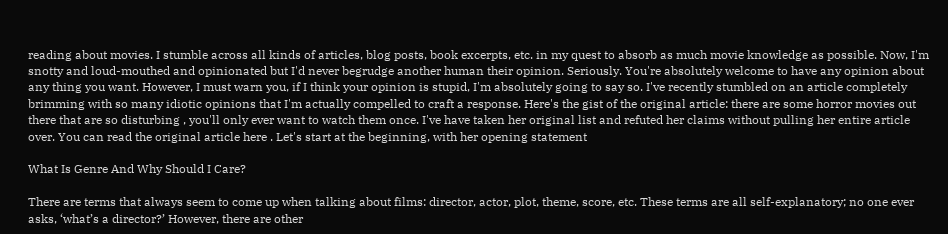reading about movies. I stumble across all kinds of articles, blog posts, book excerpts, etc. in my quest to absorb as much movie knowledge as possible. Now, I'm snotty and loud-mouthed and opinionated but I'd never begrudge another human their opinion. Seriously. You're absolutely welcome to have any opinion about any thing you want. However, I must warn you, if I think your opinion is stupid, I'm absolutely going to say so. I've recently stumbled on an article completely  brimming with so many idiotic opinions that I'm actually compelled to craft a response. Here's the gist of the original article: there are some horror movies out there that are so disturbing , you'll only ever want to watch them once. I've have taken her original list and refuted her claims without pulling her entire article over. You can read the original article here . Let's start at the beginning, with her opening statement

What Is Genre And Why Should I Care?

There are terms that always seem to come up when talking about films: director, actor, plot, theme, score, etc. These terms are all self-explanatory; no one ever asks, ‘what’s a director?’ However, there are other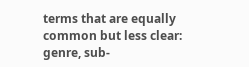terms that are equally common but less clear: genre, sub-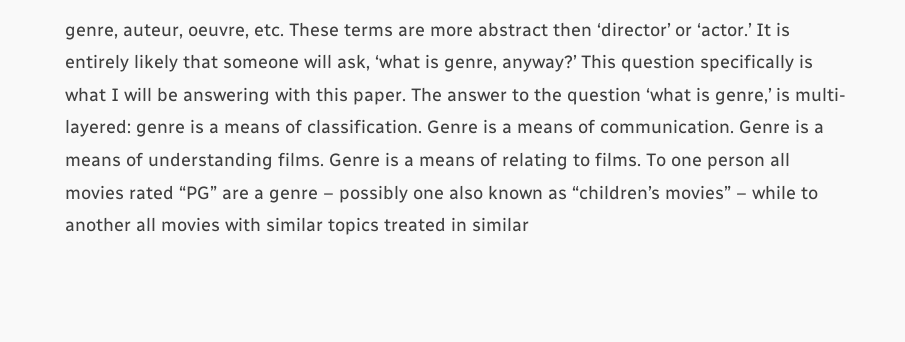genre, auteur, oeuvre, etc. These terms are more abstract then ‘director’ or ‘actor.’ It is entirely likely that someone will ask, ‘what is genre, anyway?’ This question specifically is what I will be answering with this paper. The answer to the question ‘what is genre,’ is multi-layered: genre is a means of classification. Genre is a means of communication. Genre is a means of understanding films. Genre is a means of relating to films. To one person all movies rated “PG” are a genre – possibly one also known as “children’s movies” – while to another all movies with similar topics treated in similar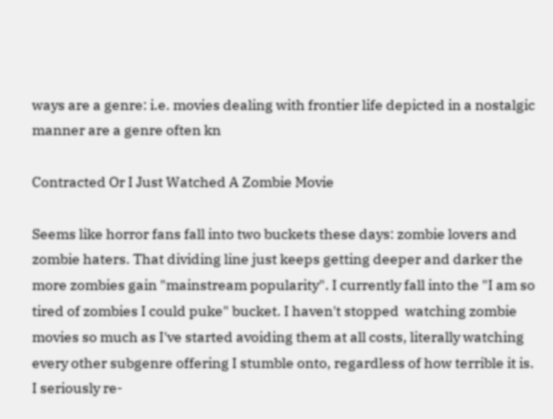ways are a genre: i.e. movies dealing with frontier life depicted in a nostalgic manner are a genre often kn

Contracted Or I Just Watched A Zombie Movie

Seems like horror fans fall into two buckets these days: zombie lovers and zombie haters. That dividing line just keeps getting deeper and darker the more zombies gain "mainstream popularity". I currently fall into the "I am so tired of zombies I could puke" bucket. I haven't stopped  watching zombie movies so much as I've started avoiding them at all costs, literally watching every other subgenre offering I stumble onto, regardless of how terrible it is. I seriously re-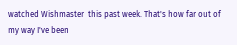watched Wishmaster  this past week. That's how far out of my way I've been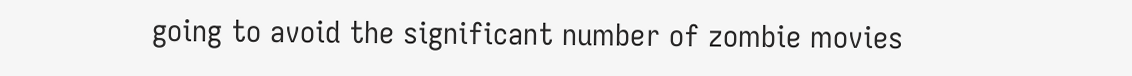going to avoid the significant number of zombie movies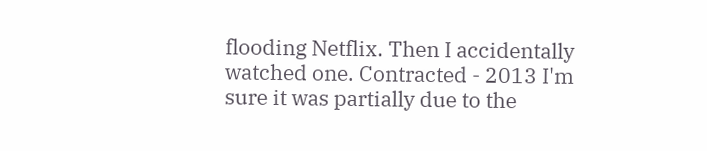flooding Netflix. Then I accidentally watched one. Contracted - 2013 I'm sure it was partially due to the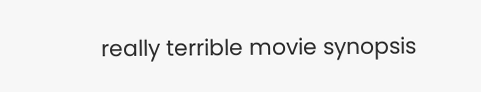really terrible movie synopsis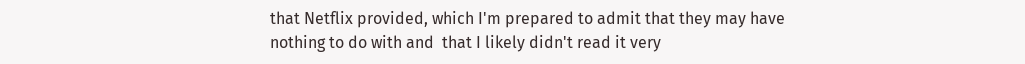that Netflix provided, which I'm prepared to admit that they may have nothing to do with and  that I likely didn't read it very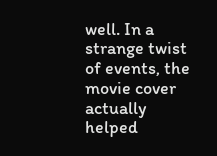well. In a strange twist of events, the movie cover actually helped